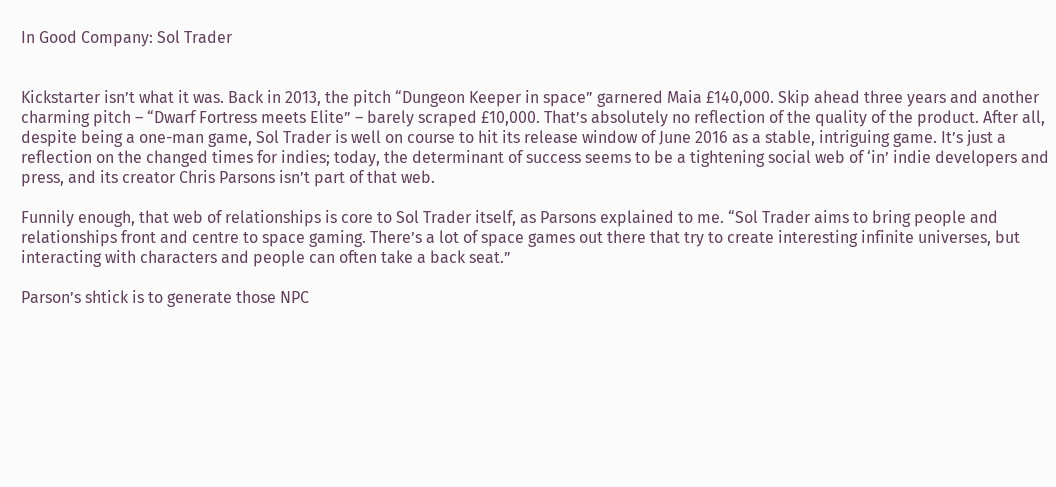In Good Company: Sol Trader


Kickstarter isn’t what it was. Back in 2013, the pitch “Dungeon Keeper in space” garnered Maia £140,000. Skip ahead three years and another charming pitch – “Dwarf Fortress meets Elite” – barely scraped £10,000. That’s absolutely no reflection of the quality of the product. After all, despite being a one-man game, Sol Trader is well on course to hit its release window of June 2016 as a stable, intriguing game. It’s just a reflection on the changed times for indies; today, the determinant of success seems to be a tightening social web of ‘in’ indie developers and press, and its creator Chris Parsons isn’t part of that web.

Funnily enough, that web of relationships is core to Sol Trader itself, as Parsons explained to me. “Sol Trader aims to bring people and relationships front and centre to space gaming. There’s a lot of space games out there that try to create interesting infinite universes, but interacting with characters and people can often take a back seat.”

Parson’s shtick is to generate those NPC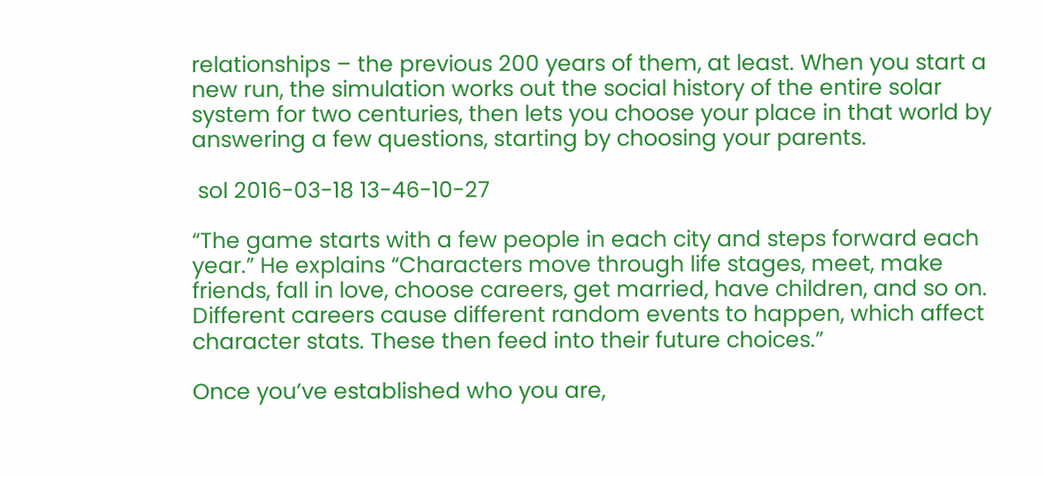relationships – the previous 200 years of them, at least. When you start a new run, the simulation works out the social history of the entire solar system for two centuries, then lets you choose your place in that world by answering a few questions, starting by choosing your parents.

 sol 2016-03-18 13-46-10-27

“The game starts with a few people in each city and steps forward each year.” He explains “Characters move through life stages, meet, make friends, fall in love, choose careers, get married, have children, and so on. Different careers cause different random events to happen, which affect character stats. These then feed into their future choices.”

Once you’ve established who you are,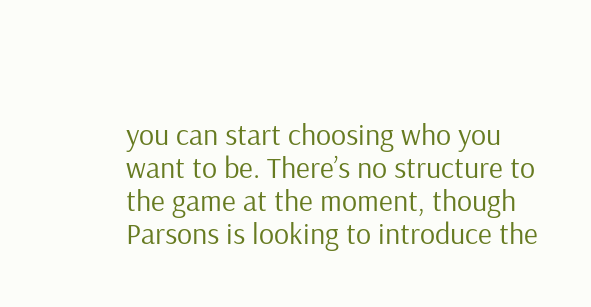you can start choosing who you want to be. There’s no structure to the game at the moment, though Parsons is looking to introduce the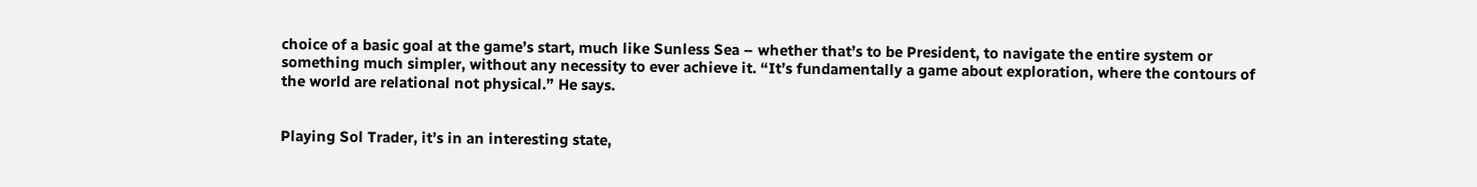choice of a basic goal at the game’s start, much like Sunless Sea – whether that’s to be President, to navigate the entire system or something much simpler, without any necessity to ever achieve it. “It’s fundamentally a game about exploration, where the contours of the world are relational not physical.” He says.


Playing Sol Trader, it’s in an interesting state,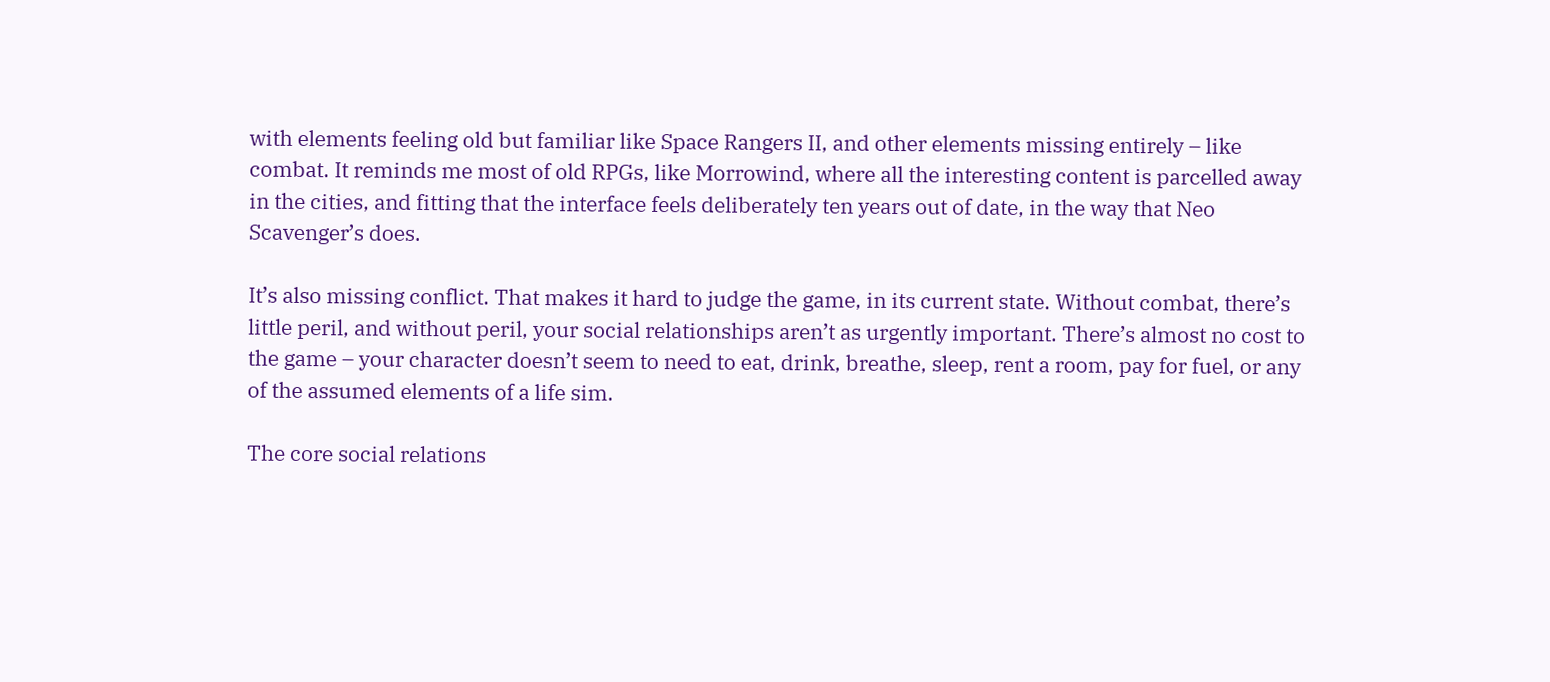with elements feeling old but familiar like Space Rangers II, and other elements missing entirely – like combat. It reminds me most of old RPGs, like Morrowind, where all the interesting content is parcelled away in the cities, and fitting that the interface feels deliberately ten years out of date, in the way that Neo Scavenger’s does.

It’s also missing conflict. That makes it hard to judge the game, in its current state. Without combat, there’s little peril, and without peril, your social relationships aren’t as urgently important. There’s almost no cost to the game – your character doesn’t seem to need to eat, drink, breathe, sleep, rent a room, pay for fuel, or any of the assumed elements of a life sim.

The core social relations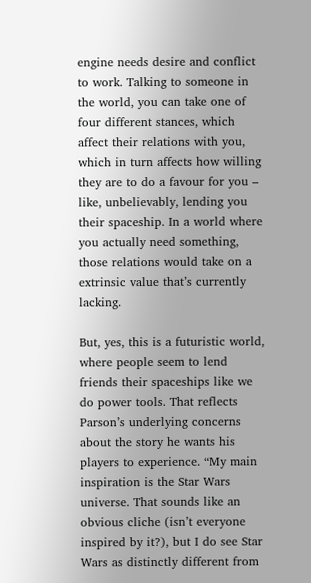engine needs desire and conflict to work. Talking to someone in the world, you can take one of four different stances, which affect their relations with you, which in turn affects how willing they are to do a favour for you – like, unbelievably, lending you their spaceship. In a world where you actually need something, those relations would take on a extrinsic value that’s currently lacking.

But, yes, this is a futuristic world, where people seem to lend friends their spaceships like we do power tools. That reflects Parson’s underlying concerns about the story he wants his players to experience. “My main inspiration is the Star Wars universe. That sounds like an obvious cliche (isn’t everyone inspired by it?), but I do see Star Wars as distinctly different from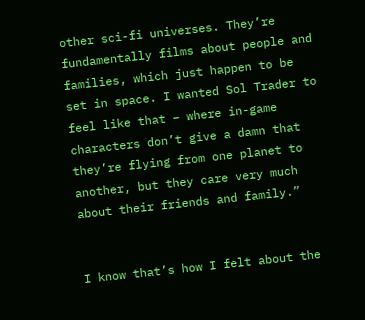other sci-fi universes. They’re fundamentally films about people and families, which just happen to be set in space. I wanted Sol Trader to feel like that – where in-game characters don’t give a damn that they’re flying from one planet to another, but they care very much about their friends and family.”


I know that’s how I felt about the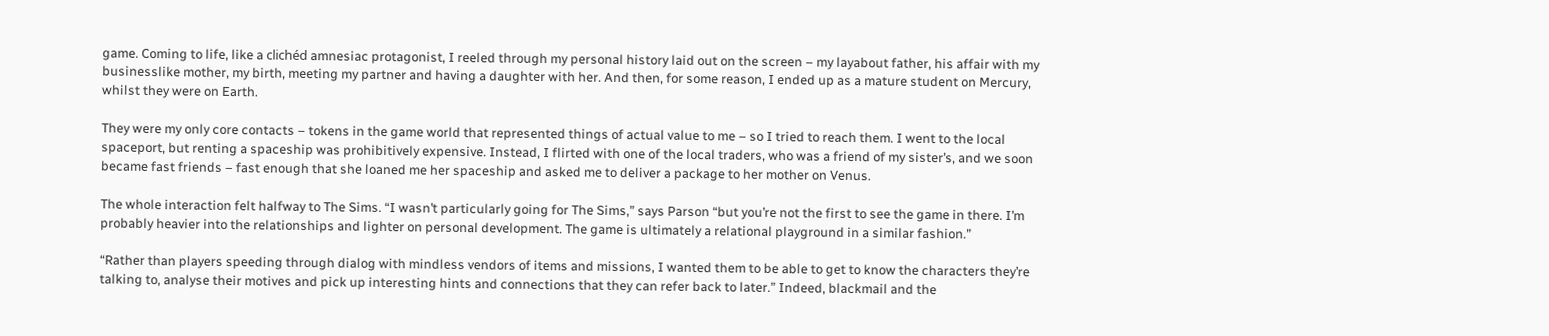game. Coming to life, like a clichéd amnesiac protagonist, I reeled through my personal history laid out on the screen – my layabout father, his affair with my businesslike mother, my birth, meeting my partner and having a daughter with her. And then, for some reason, I ended up as a mature student on Mercury, whilst they were on Earth.

They were my only core contacts – tokens in the game world that represented things of actual value to me – so I tried to reach them. I went to the local spaceport, but renting a spaceship was prohibitively expensive. Instead, I flirted with one of the local traders, who was a friend of my sister’s, and we soon became fast friends – fast enough that she loaned me her spaceship and asked me to deliver a package to her mother on Venus.

The whole interaction felt halfway to The Sims. “I wasn’t particularly going for The Sims,” says Parson “but you’re not the first to see the game in there. I’m probably heavier into the relationships and lighter on personal development. The game is ultimately a relational playground in a similar fashion.”

“Rather than players speeding through dialog with mindless vendors of items and missions, I wanted them to be able to get to know the characters they’re talking to, analyse their motives and pick up interesting hints and connections that they can refer back to later.” Indeed, blackmail and the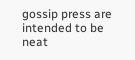gossip press are intended to be neat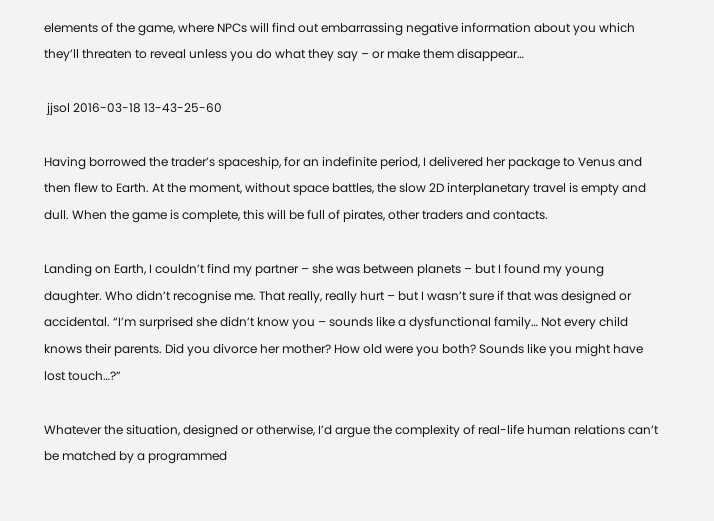elements of the game, where NPCs will find out embarrassing negative information about you which they’ll threaten to reveal unless you do what they say – or make them disappear…

 jjsol 2016-03-18 13-43-25-60

Having borrowed the trader’s spaceship, for an indefinite period, I delivered her package to Venus and then flew to Earth. At the moment, without space battles, the slow 2D interplanetary travel is empty and dull. When the game is complete, this will be full of pirates, other traders and contacts.

Landing on Earth, I couldn’t find my partner – she was between planets – but I found my young daughter. Who didn’t recognise me. That really, really hurt – but I wasn’t sure if that was designed or accidental. “I’m surprised she didn’t know you – sounds like a dysfunctional family… Not every child knows their parents. Did you divorce her mother? How old were you both? Sounds like you might have lost touch…?”

Whatever the situation, designed or otherwise, I’d argue the complexity of real-life human relations can’t be matched by a programmed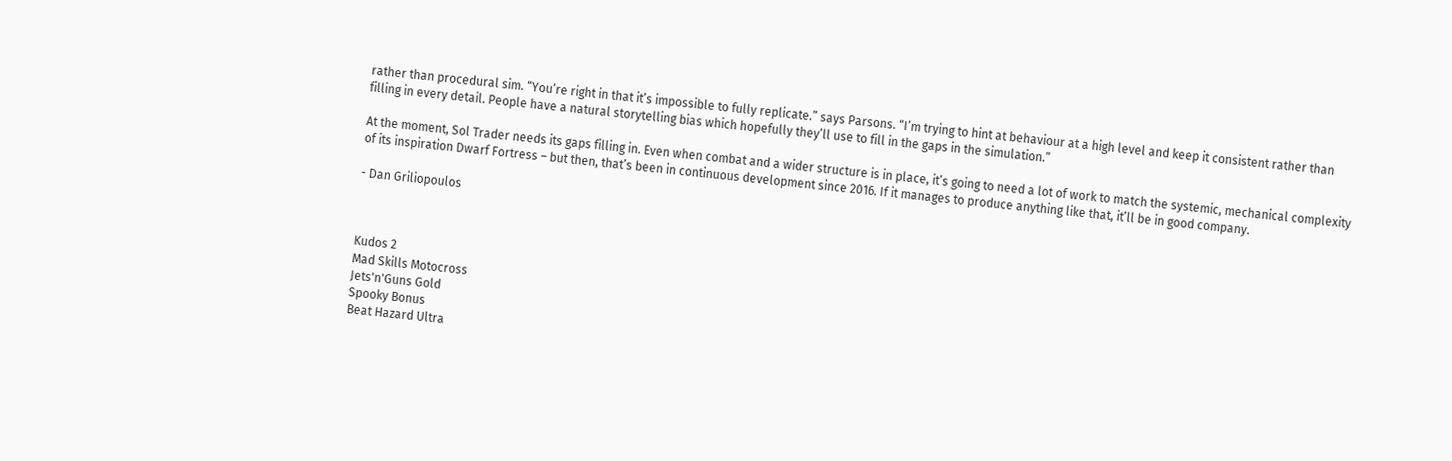rather than procedural sim. “You’re right in that it’s impossible to fully replicate.” says Parsons. “I’m trying to hint at behaviour at a high level and keep it consistent rather than filling in every detail. People have a natural storytelling bias which hopefully they’ll use to fill in the gaps in the simulation.”

At the moment, Sol Trader needs its gaps filling in. Even when combat and a wider structure is in place, it’s going to need a lot of work to match the systemic, mechanical complexity of its inspiration Dwarf Fortress – but then, that’s been in continuous development since 2016. If it manages to produce anything like that, it’ll be in good company.

- Dan Griliopoulos



Kudos 2
Mad Skills Motocross
Jets'n'Guns Gold
Spooky Bonus
Beat Hazard Ultra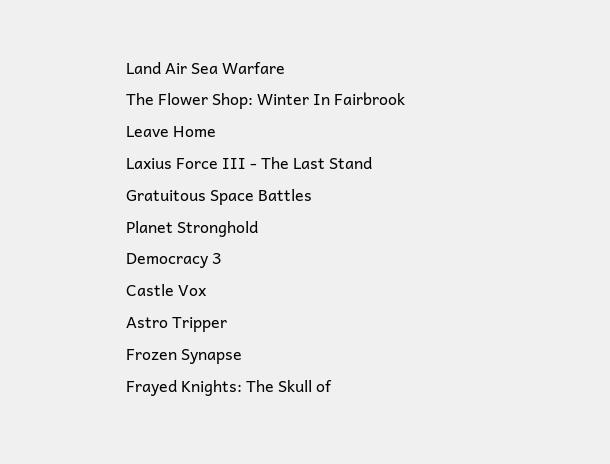Land Air Sea Warfare
The Flower Shop: Winter In Fairbrook
Leave Home
Laxius Force III - The Last Stand
Gratuitous Space Battles
Planet Stronghold
Democracy 3
Castle Vox
Astro Tripper
Frozen Synapse
Frayed Knights: The Skull of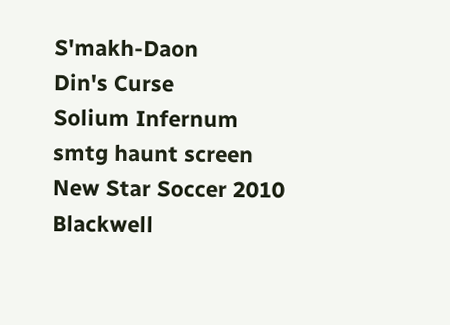S'makh-Daon
Din's Curse
Solium Infernum
smtg haunt screen
New Star Soccer 2010
Blackwell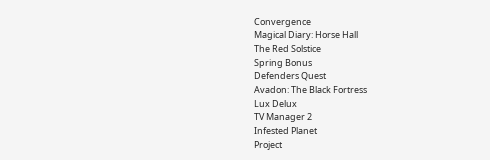Convergence
Magical Diary: Horse Hall
The Red Solstice
Spring Bonus
Defenders Quest
Avadon: The Black Fortress
Lux Delux
TV Manager 2
Infested Planet
Project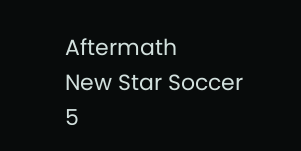Aftermath
New Star Soccer 5